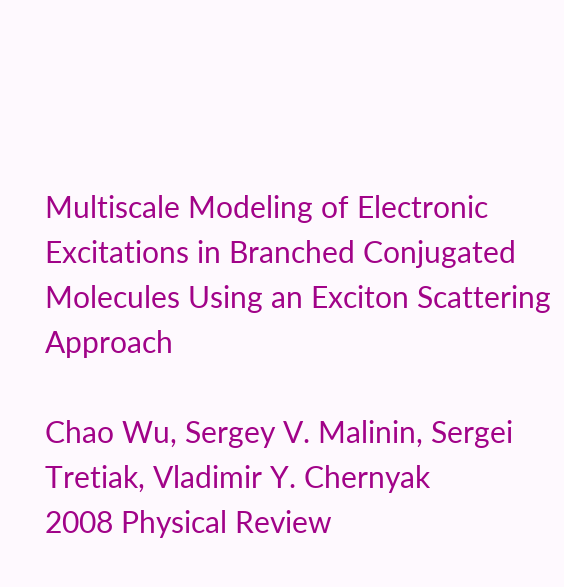Multiscale Modeling of Electronic Excitations in Branched Conjugated Molecules Using an Exciton Scattering Approach

Chao Wu, Sergey V. Malinin, Sergei Tretiak, Vladimir Y. Chernyak
2008 Physical Review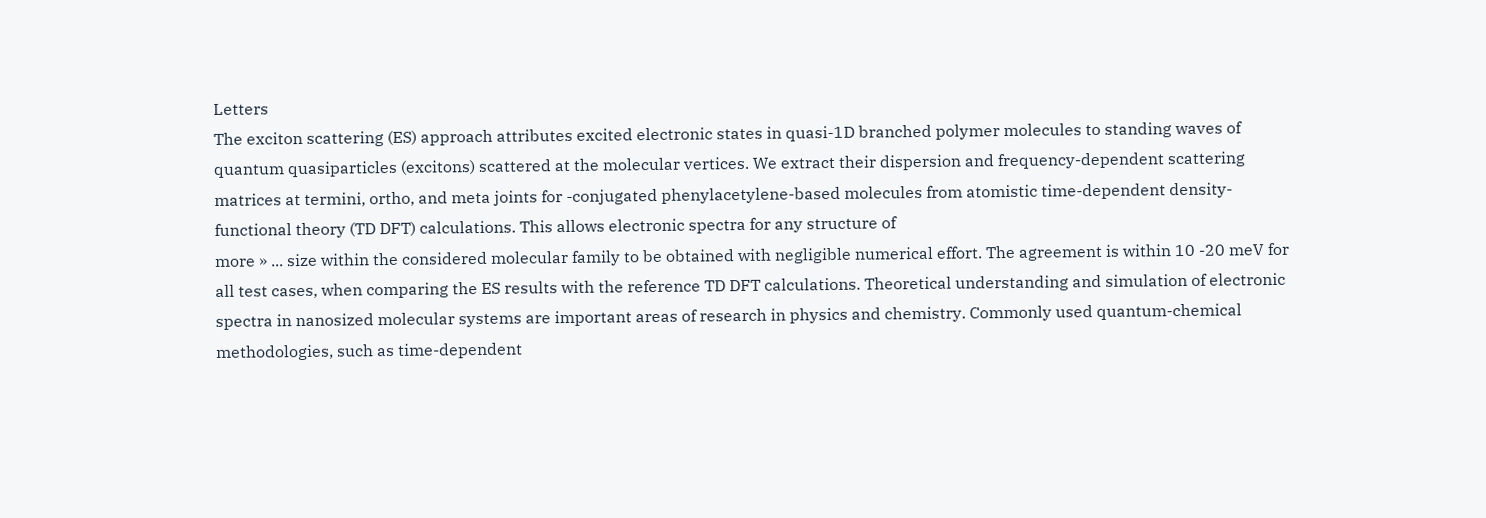Letters
The exciton scattering (ES) approach attributes excited electronic states in quasi-1D branched polymer molecules to standing waves of quantum quasiparticles (excitons) scattered at the molecular vertices. We extract their dispersion and frequency-dependent scattering matrices at termini, ortho, and meta joints for -conjugated phenylacetylene-based molecules from atomistic time-dependent density-functional theory (TD DFT) calculations. This allows electronic spectra for any structure of
more » ... size within the considered molecular family to be obtained with negligible numerical effort. The agreement is within 10 -20 meV for all test cases, when comparing the ES results with the reference TD DFT calculations. Theoretical understanding and simulation of electronic spectra in nanosized molecular systems are important areas of research in physics and chemistry. Commonly used quantum-chemical methodologies, such as time-dependent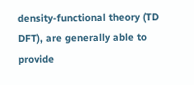density-functional theory (TD DFT), are generally able to provide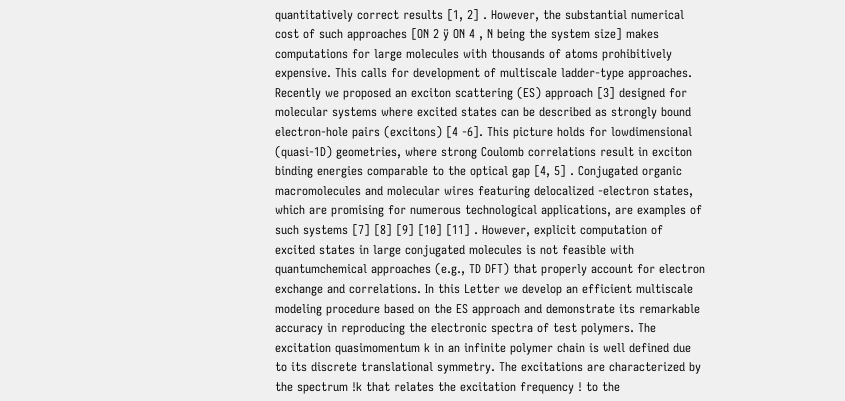quantitatively correct results [1, 2] . However, the substantial numerical cost of such approaches [ON 2 ÿ ON 4 , N being the system size] makes computations for large molecules with thousands of atoms prohibitively expensive. This calls for development of multiscale ladder-type approaches. Recently we proposed an exciton scattering (ES) approach [3] designed for molecular systems where excited states can be described as strongly bound electron-hole pairs (excitons) [4 -6]. This picture holds for lowdimensional (quasi-1D) geometries, where strong Coulomb correlations result in exciton binding energies comparable to the optical gap [4, 5] . Conjugated organic macromolecules and molecular wires featuring delocalized -electron states, which are promising for numerous technological applications, are examples of such systems [7] [8] [9] [10] [11] . However, explicit computation of excited states in large conjugated molecules is not feasible with quantumchemical approaches (e.g., TD DFT) that properly account for electron exchange and correlations. In this Letter we develop an efficient multiscale modeling procedure based on the ES approach and demonstrate its remarkable accuracy in reproducing the electronic spectra of test polymers. The excitation quasimomentum k in an infinite polymer chain is well defined due to its discrete translational symmetry. The excitations are characterized by the spectrum !k that relates the excitation frequency ! to the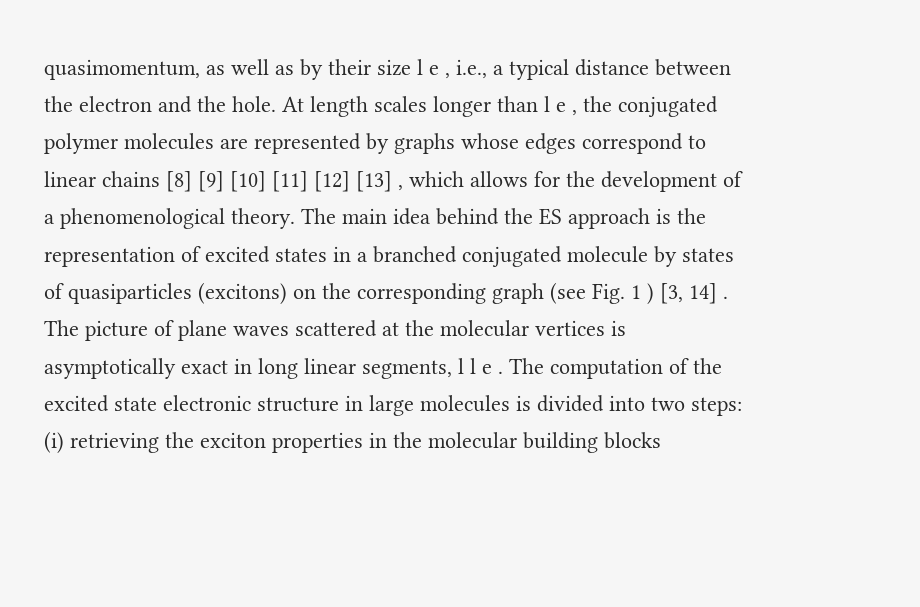quasimomentum, as well as by their size l e , i.e., a typical distance between the electron and the hole. At length scales longer than l e , the conjugated polymer molecules are represented by graphs whose edges correspond to linear chains [8] [9] [10] [11] [12] [13] , which allows for the development of a phenomenological theory. The main idea behind the ES approach is the representation of excited states in a branched conjugated molecule by states of quasiparticles (excitons) on the corresponding graph (see Fig. 1 ) [3, 14] . The picture of plane waves scattered at the molecular vertices is asymptotically exact in long linear segments, l l e . The computation of the excited state electronic structure in large molecules is divided into two steps: (i) retrieving the exciton properties in the molecular building blocks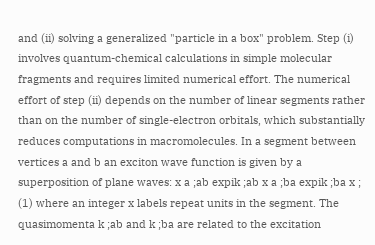and (ii) solving a generalized "particle in a box" problem. Step (i) involves quantum-chemical calculations in simple molecular fragments and requires limited numerical effort. The numerical effort of step (ii) depends on the number of linear segments rather than on the number of single-electron orbitals, which substantially reduces computations in macromolecules. In a segment between vertices a and b an exciton wave function is given by a superposition of plane waves: x a ;ab expik ;ab x a ;ba expik ;ba x ; (1) where an integer x labels repeat units in the segment. The quasimomenta k ;ab and k ;ba are related to the excitation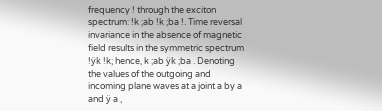frequency ! through the exciton spectrum: !k ;ab !k ;ba !. Time reversal invariance in the absence of magnetic field results in the symmetric spectrum !ÿk !k; hence, k ;ab ÿk ;ba . Denoting the values of the outgoing and incoming plane waves at a joint a by a and ÿ a ,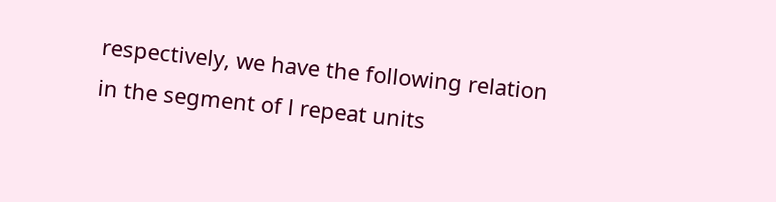respectively, we have the following relation in the segment of l repeat units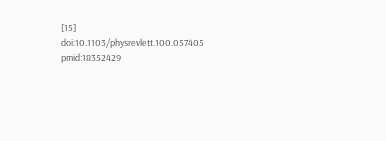[15]
doi:10.1103/physrevlett.100.057405 pmid:18352429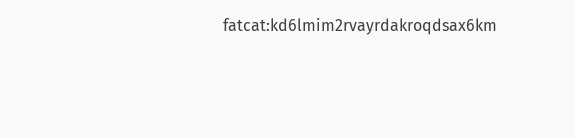fatcat:kd6lmim2rvayrdakroqdsax6km